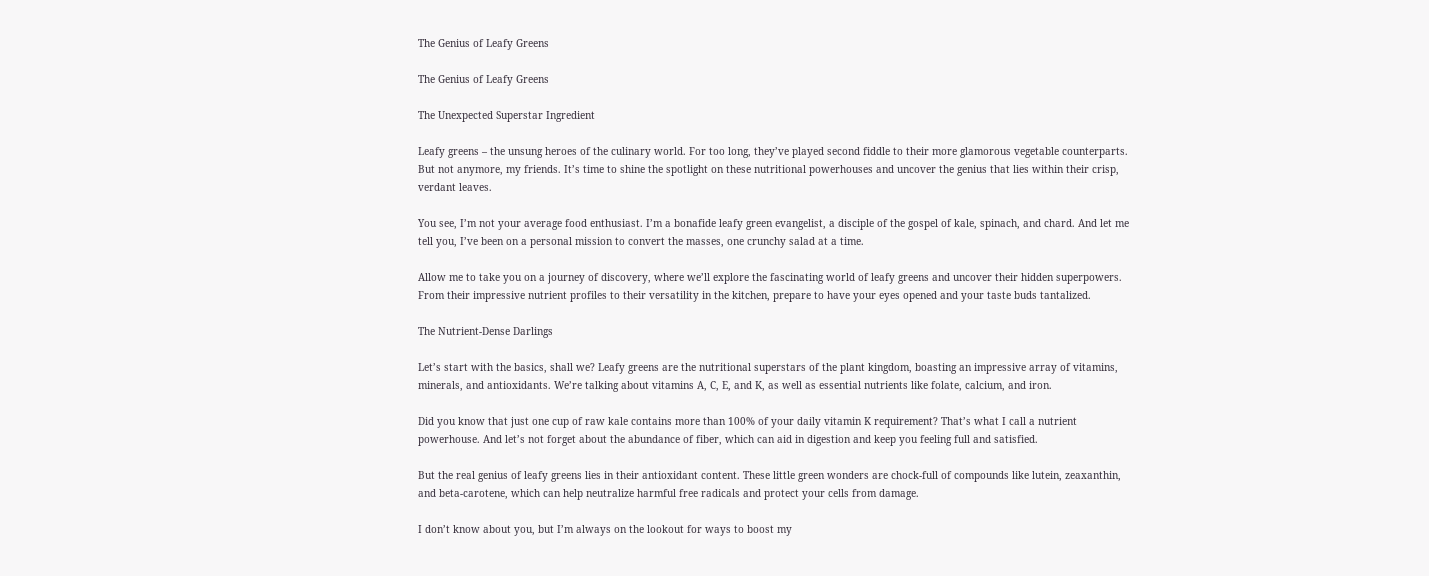The Genius of Leafy Greens

The Genius of Leafy Greens

The Unexpected Superstar Ingredient

Leafy greens – the unsung heroes of the culinary world. For too long, they’ve played second fiddle to their more glamorous vegetable counterparts. But not anymore, my friends. It’s time to shine the spotlight on these nutritional powerhouses and uncover the genius that lies within their crisp, verdant leaves.

You see, I’m not your average food enthusiast. I’m a bonafide leafy green evangelist, a disciple of the gospel of kale, spinach, and chard. And let me tell you, I’ve been on a personal mission to convert the masses, one crunchy salad at a time.

Allow me to take you on a journey of discovery, where we’ll explore the fascinating world of leafy greens and uncover their hidden superpowers. From their impressive nutrient profiles to their versatility in the kitchen, prepare to have your eyes opened and your taste buds tantalized.

The Nutrient-Dense Darlings

Let’s start with the basics, shall we? Leafy greens are the nutritional superstars of the plant kingdom, boasting an impressive array of vitamins, minerals, and antioxidants. We’re talking about vitamins A, C, E, and K, as well as essential nutrients like folate, calcium, and iron.

Did you know that just one cup of raw kale contains more than 100% of your daily vitamin K requirement? That’s what I call a nutrient powerhouse. And let’s not forget about the abundance of fiber, which can aid in digestion and keep you feeling full and satisfied.

But the real genius of leafy greens lies in their antioxidant content. These little green wonders are chock-full of compounds like lutein, zeaxanthin, and beta-carotene, which can help neutralize harmful free radicals and protect your cells from damage.

I don’t know about you, but I’m always on the lookout for ways to boost my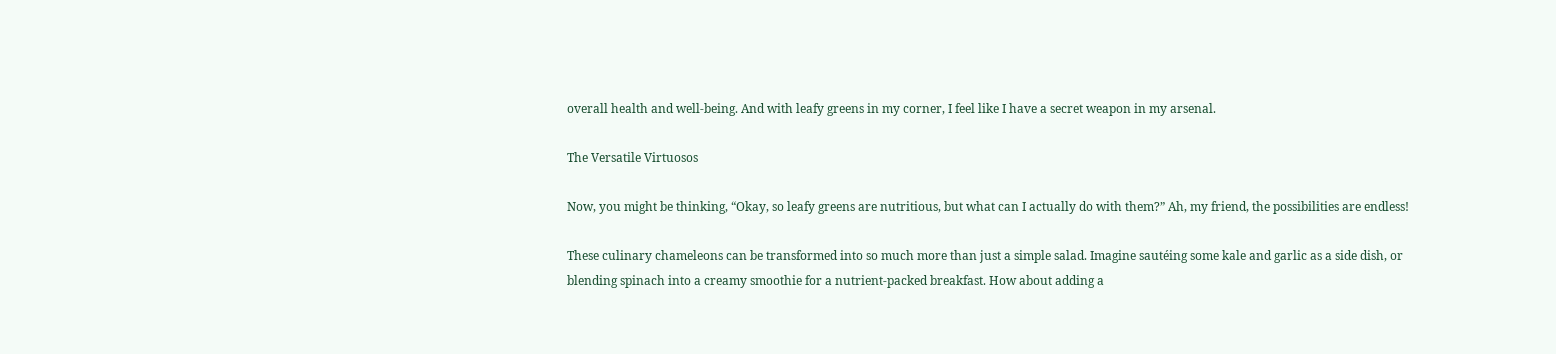overall health and well-being. And with leafy greens in my corner, I feel like I have a secret weapon in my arsenal.

The Versatile Virtuosos

Now, you might be thinking, “Okay, so leafy greens are nutritious, but what can I actually do with them?” Ah, my friend, the possibilities are endless!

These culinary chameleons can be transformed into so much more than just a simple salad. Imagine sautéing some kale and garlic as a side dish, or blending spinach into a creamy smoothie for a nutrient-packed breakfast. How about adding a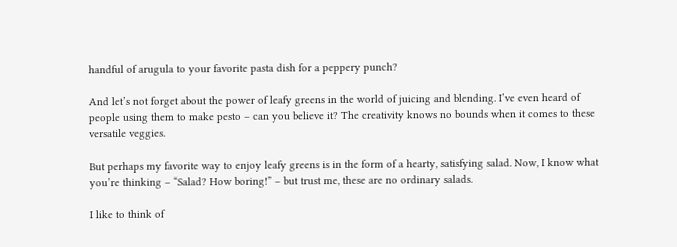handful of arugula to your favorite pasta dish for a peppery punch?

And let’s not forget about the power of leafy greens in the world of juicing and blending. I’ve even heard of people using them to make pesto – can you believe it? The creativity knows no bounds when it comes to these versatile veggies.

But perhaps my favorite way to enjoy leafy greens is in the form of a hearty, satisfying salad. Now, I know what you’re thinking – “Salad? How boring!” – but trust me, these are no ordinary salads.

I like to think of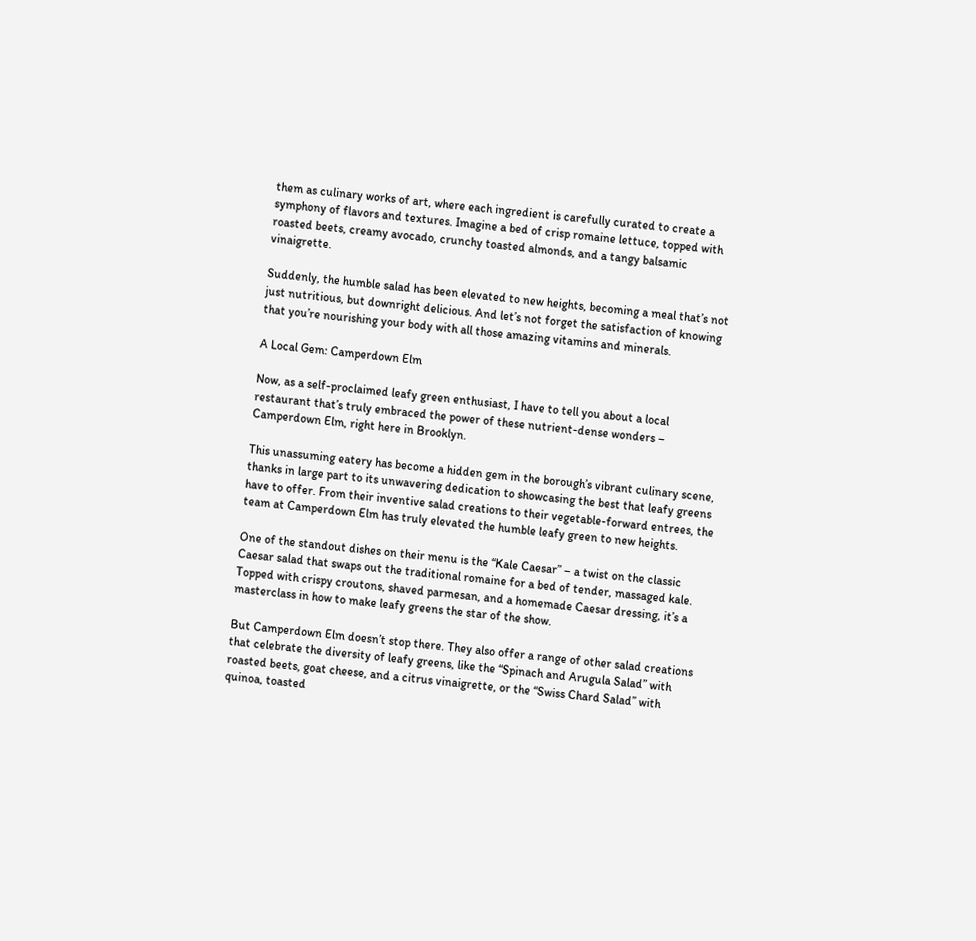them as culinary works of art, where each ingredient is carefully curated to create a symphony of flavors and textures. Imagine a bed of crisp romaine lettuce, topped with roasted beets, creamy avocado, crunchy toasted almonds, and a tangy balsamic vinaigrette.

Suddenly, the humble salad has been elevated to new heights, becoming a meal that’s not just nutritious, but downright delicious. And let’s not forget the satisfaction of knowing that you’re nourishing your body with all those amazing vitamins and minerals.

A Local Gem: Camperdown Elm

Now, as a self-proclaimed leafy green enthusiast, I have to tell you about a local restaurant that’s truly embraced the power of these nutrient-dense wonders – Camperdown Elm, right here in Brooklyn.

This unassuming eatery has become a hidden gem in the borough’s vibrant culinary scene, thanks in large part to its unwavering dedication to showcasing the best that leafy greens have to offer. From their inventive salad creations to their vegetable-forward entrees, the team at Camperdown Elm has truly elevated the humble leafy green to new heights.

One of the standout dishes on their menu is the “Kale Caesar” – a twist on the classic Caesar salad that swaps out the traditional romaine for a bed of tender, massaged kale. Topped with crispy croutons, shaved parmesan, and a homemade Caesar dressing, it’s a masterclass in how to make leafy greens the star of the show.

But Camperdown Elm doesn’t stop there. They also offer a range of other salad creations that celebrate the diversity of leafy greens, like the “Spinach and Arugula Salad” with roasted beets, goat cheese, and a citrus vinaigrette, or the “Swiss Chard Salad” with quinoa, toasted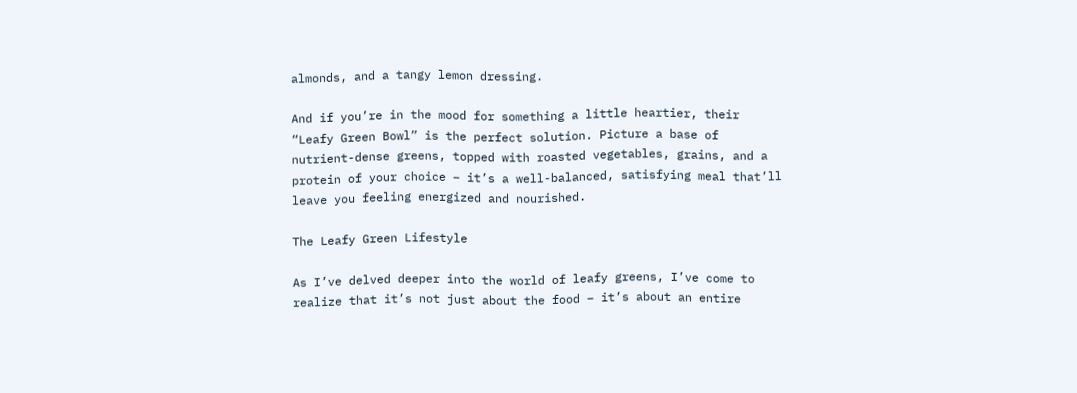almonds, and a tangy lemon dressing.

And if you’re in the mood for something a little heartier, their “Leafy Green Bowl” is the perfect solution. Picture a base of nutrient-dense greens, topped with roasted vegetables, grains, and a protein of your choice – it’s a well-balanced, satisfying meal that’ll leave you feeling energized and nourished.

The Leafy Green Lifestyle

As I’ve delved deeper into the world of leafy greens, I’ve come to realize that it’s not just about the food – it’s about an entire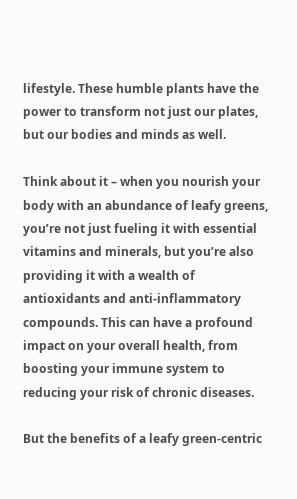lifestyle. These humble plants have the power to transform not just our plates, but our bodies and minds as well.

Think about it – when you nourish your body with an abundance of leafy greens, you’re not just fueling it with essential vitamins and minerals, but you’re also providing it with a wealth of antioxidants and anti-inflammatory compounds. This can have a profound impact on your overall health, from boosting your immune system to reducing your risk of chronic diseases.

But the benefits of a leafy green-centric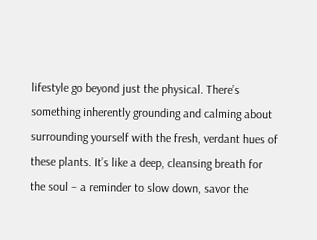lifestyle go beyond just the physical. There’s something inherently grounding and calming about surrounding yourself with the fresh, verdant hues of these plants. It’s like a deep, cleansing breath for the soul – a reminder to slow down, savor the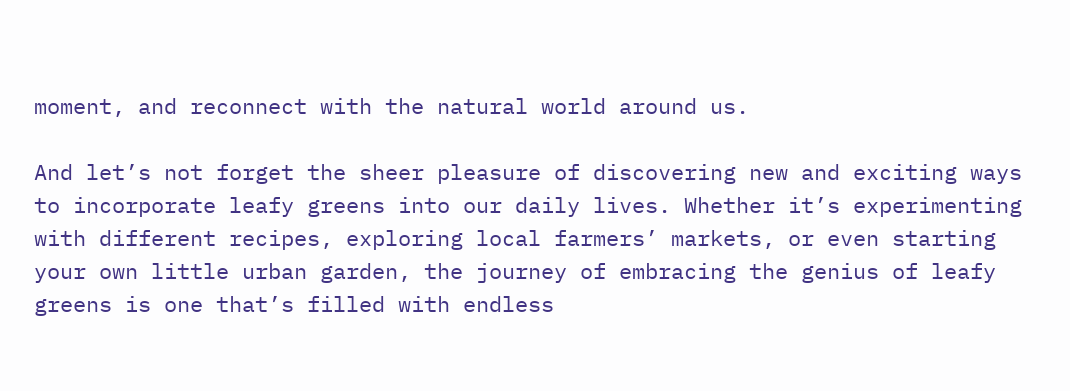moment, and reconnect with the natural world around us.

And let’s not forget the sheer pleasure of discovering new and exciting ways to incorporate leafy greens into our daily lives. Whether it’s experimenting with different recipes, exploring local farmers’ markets, or even starting your own little urban garden, the journey of embracing the genius of leafy greens is one that’s filled with endless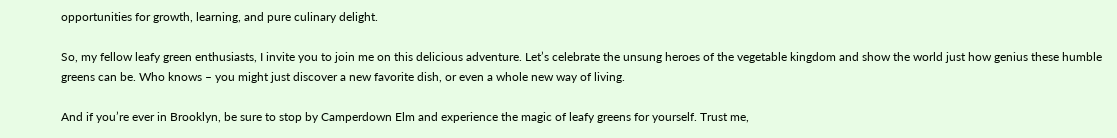opportunities for growth, learning, and pure culinary delight.

So, my fellow leafy green enthusiasts, I invite you to join me on this delicious adventure. Let’s celebrate the unsung heroes of the vegetable kingdom and show the world just how genius these humble greens can be. Who knows – you might just discover a new favorite dish, or even a whole new way of living.

And if you’re ever in Brooklyn, be sure to stop by Camperdown Elm and experience the magic of leafy greens for yourself. Trust me,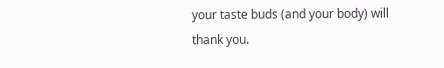your taste buds (and your body) will thank you.